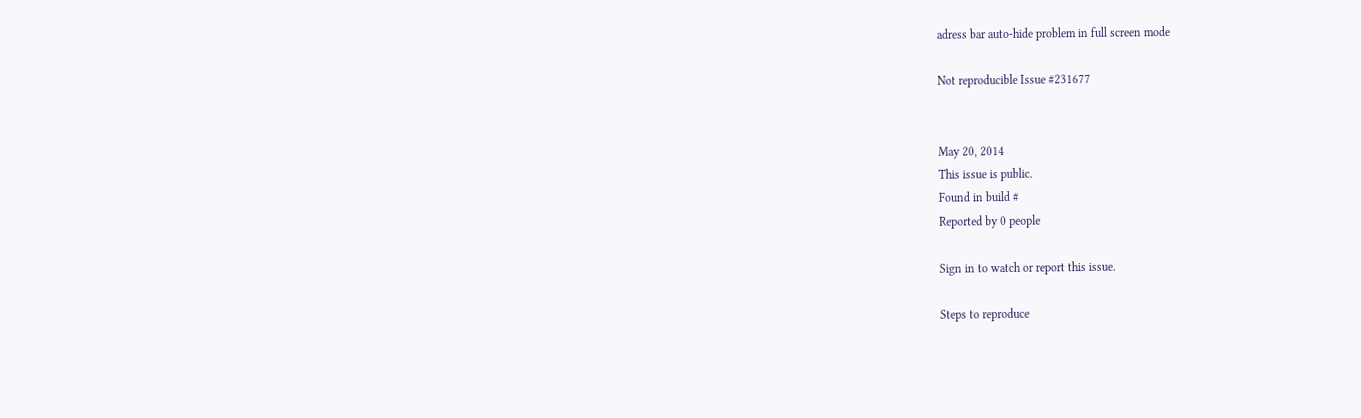adress bar auto-hide problem in full screen mode

Not reproducible Issue #231677


May 20, 2014
This issue is public.
Found in build #
Reported by 0 people

Sign in to watch or report this issue.

Steps to reproduce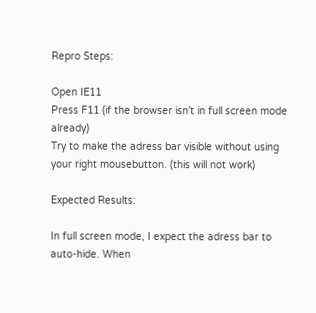Repro Steps:

Open IE11
Press F11 (if the browser isn’t in full screen mode already)
Try to make the adress bar visible without using your right mousebutton. (this will not work)

Expected Results:

In full screen mode, I expect the adress bar to auto-hide. When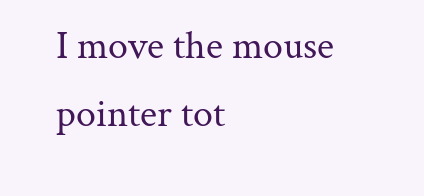I move the mouse pointer tot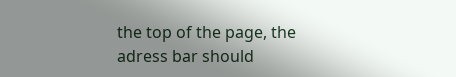the top of the page, the adress bar should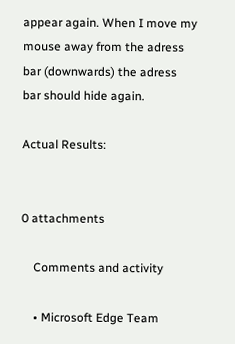appear again. When I move my mouse away from the adress bar (downwards) the adress bar should hide again.

Actual Results:


0 attachments

    Comments and activity

    • Microsoft Edge Team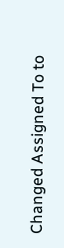Changed Assigned To to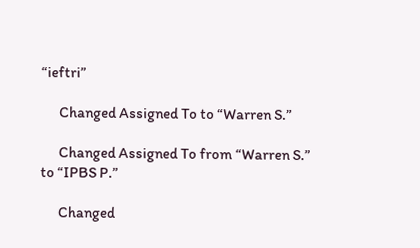“ieftri”

      Changed Assigned To to “Warren S.”

      Changed Assigned To from “Warren S.” to “IPBS P.”

      Changed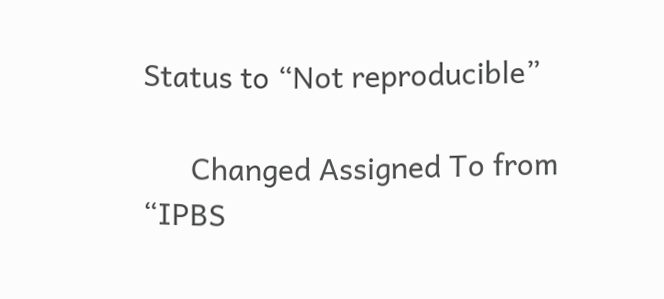Status to “Not reproducible”

      Changed Assigned To from “IPBS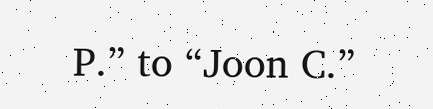P.” to “Joon C.”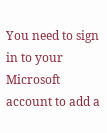You need to sign in to your Microsoft account to add a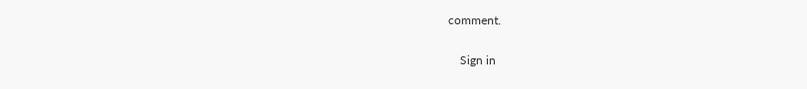comment.

    Sign in